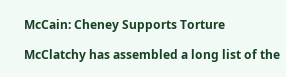McCain: Cheney Supports Torture

McClatchy has assembled a long list of the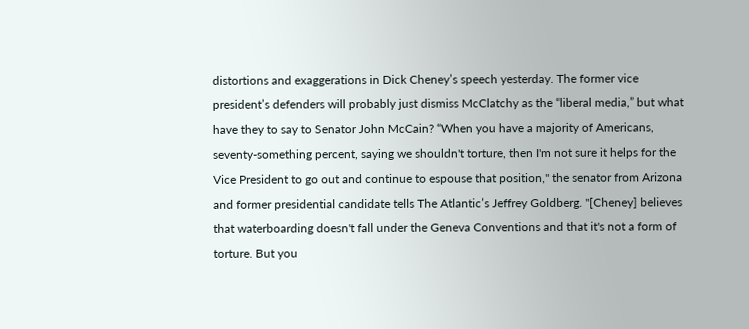distortions and exaggerations in Dick Cheney’s speech yesterday. The former vice president’s defenders will probably just dismiss McClatchy as the “liberal media,” but what have they to say to Senator John McCain? “When you have a majority of Americans, seventy-something percent, saying we shouldn't torture, then I'm not sure it helps for the Vice President to go out and continue to espouse that position," the senator from Arizona and former presidential candidate tells The Atlantic’s Jeffrey Goldberg. "[Cheney] believes that waterboarding doesn't fall under the Geneva Conventions and that it's not a form of torture. But you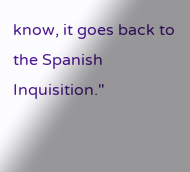know, it goes back to the Spanish Inquisition."